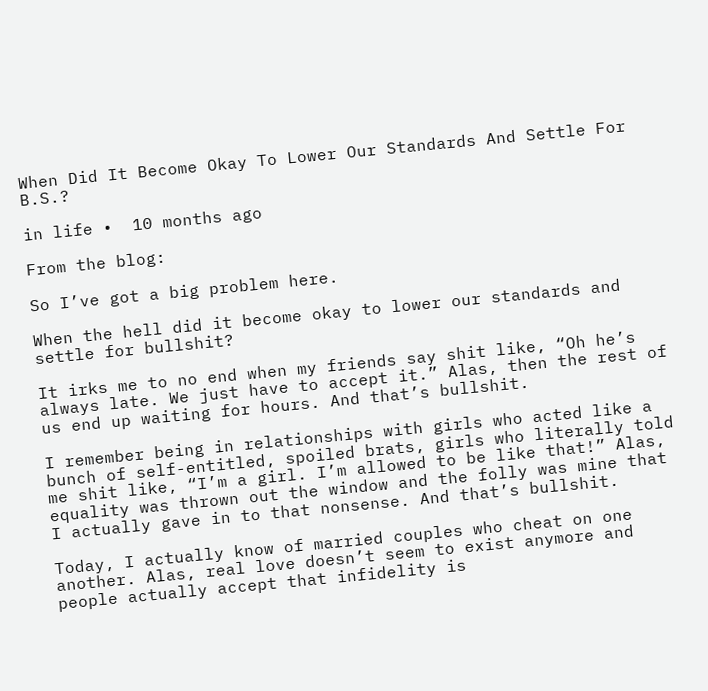When Did It Become Okay To Lower Our Standards And Settle For B.S.?

in life •  10 months ago

From the blog:

So I’ve got a big problem here.

When the hell did it become okay to lower our standards and settle for bullshit?

It irks me to no end when my friends say shit like, “Oh he’s always late. We just have to accept it.” Alas, then the rest of us end up waiting for hours. And that’s bullshit.

I remember being in relationships with girls who acted like a bunch of self-entitled, spoiled brats, girls who literally told me shit like, “I’m a girl. I’m allowed to be like that!” Alas, equality was thrown out the window and the folly was mine that I actually gave in to that nonsense. And that’s bullshit.

Today, I actually know of married couples who cheat on one another. Alas, real love doesn’t seem to exist anymore and people actually accept that infidelity is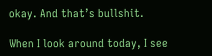okay. And that’s bullshit.

When I look around today, I see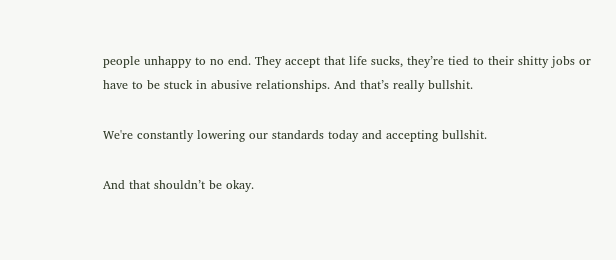people unhappy to no end. They accept that life sucks, they’re tied to their shitty jobs or have to be stuck in abusive relationships. And that’s really bullshit.

We're constantly lowering our standards today and accepting bullshit.

And that shouldn’t be okay.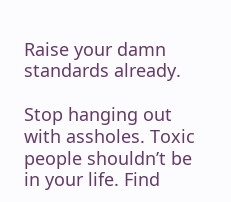Raise your damn standards already.

Stop hanging out with assholes. Toxic people shouldn’t be in your life. Find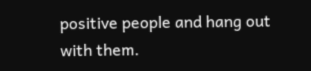positive people and hang out with them.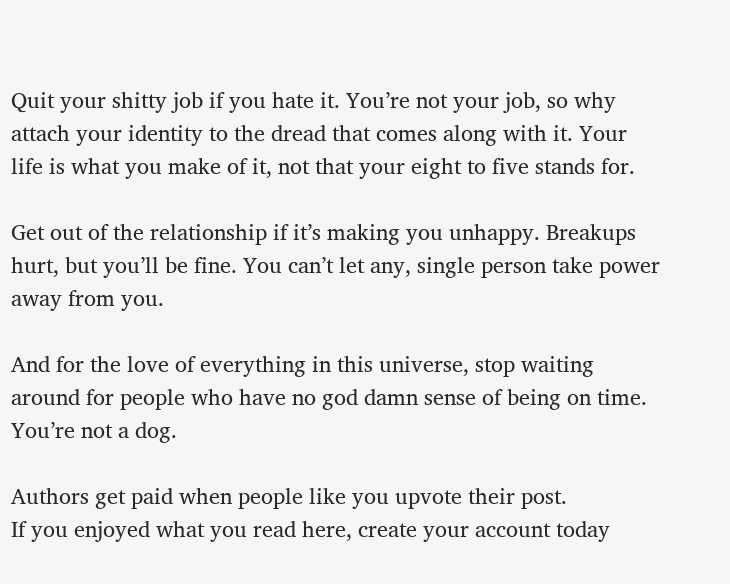Quit your shitty job if you hate it. You’re not your job, so why attach your identity to the dread that comes along with it. Your life is what you make of it, not that your eight to five stands for.

Get out of the relationship if it’s making you unhappy. Breakups hurt, but you’ll be fine. You can’t let any, single person take power away from you.

And for the love of everything in this universe, stop waiting around for people who have no god damn sense of being on time. You’re not a dog.

Authors get paid when people like you upvote their post.
If you enjoyed what you read here, create your account today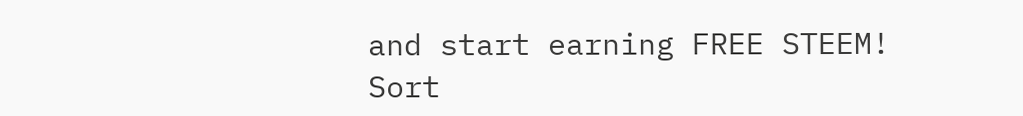and start earning FREE STEEM!
Sort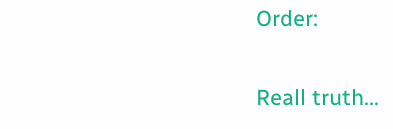Order:

Reall truth...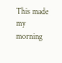This made my morning